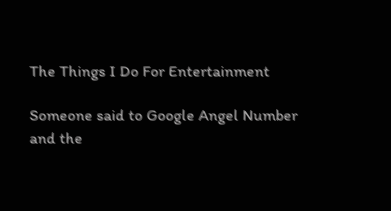The Things I Do For Entertainment

Someone said to Google Angel Number and the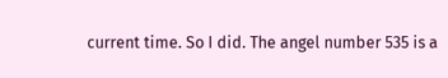current time. So I did. The angel number 535 is a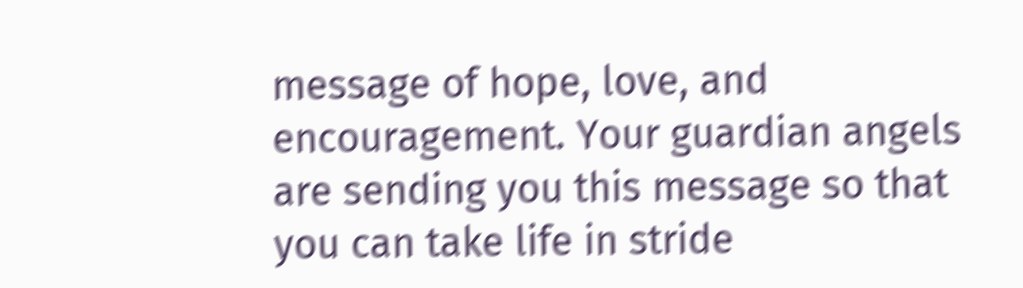message of hope, love, and encouragement. Your guardian angels are sending you this message so that you can take life in stride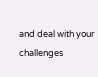and deal with your challenges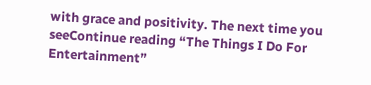with grace and positivity. The next time you seeContinue reading “The Things I Do For Entertainment”